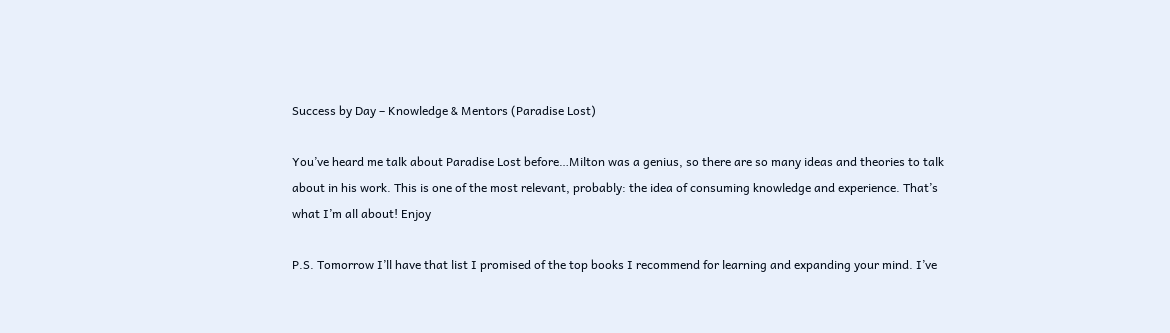Success by Day – Knowledge & Mentors (Paradise Lost)

You’ve heard me talk about Paradise Lost before…Milton was a genius, so there are so many ideas and theories to talk about in his work. This is one of the most relevant, probably: the idea of consuming knowledge and experience. That’s what I’m all about! Enjoy

P.S. Tomorrow I’ll have that list I promised of the top books I recommend for learning and expanding your mind. I’ve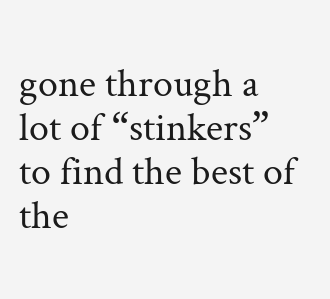gone through a lot of “stinkers” to find the best of the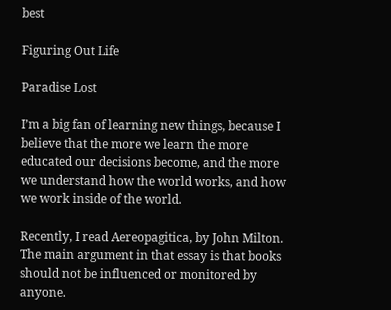best

Figuring Out Life

Paradise Lost

I’m a big fan of learning new things, because I believe that the more we learn the more educated our decisions become, and the more we understand how the world works, and how we work inside of the world.

Recently, I read Aereopagitica, by John Milton. The main argument in that essay is that books should not be influenced or monitored by anyone.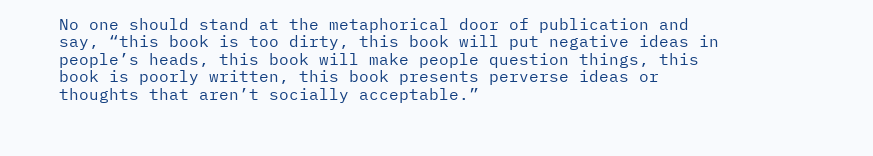No one should stand at the metaphorical door of publication and say, “this book is too dirty, this book will put negative ideas in people’s heads, this book will make people question things, this book is poorly written, this book presents perverse ideas or thoughts that aren’t socially acceptable.”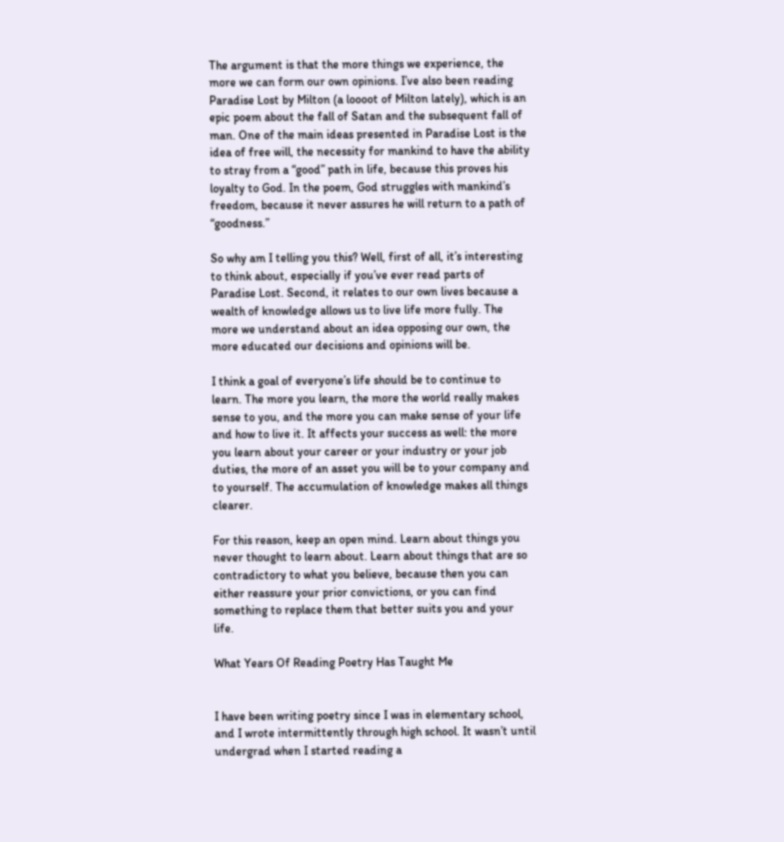The argument is that the more things we experience, the more we can form our own opinions. I’ve also been reading Paradise Lost by Milton (a loooot of Milton lately), which is an epic poem about the fall of Satan and the subsequent fall of man. One of the main ideas presented in Paradise Lost is the idea of free will, the necessity for mankind to have the ability to stray from a “good” path in life, because this proves his loyalty to God. In the poem, God struggles with mankind’s freedom, because it never assures he will return to a path of “goodness.”

So why am I telling you this? Well, first of all, it’s interesting to think about, especially if you’ve ever read parts of Paradise Lost. Second, it relates to our own lives because a wealth of knowledge allows us to live life more fully. The more we understand about an idea opposing our own, the more educated our decisions and opinions will be.

I think a goal of everyone’s life should be to continue to learn. The more you learn, the more the world really makes sense to you, and the more you can make sense of your life and how to live it. It affects your success as well: the more you learn about your career or your industry or your job duties, the more of an asset you will be to your company and to yourself. The accumulation of knowledge makes all things clearer.

For this reason, keep an open mind. Learn about things you never thought to learn about. Learn about things that are so contradictory to what you believe, because then you can either reassure your prior convictions, or you can find something to replace them that better suits you and your life.

What Years Of Reading Poetry Has Taught Me


I have been writing poetry since I was in elementary school, and I wrote intermittently through high school. It wasn’t until undergrad when I started reading a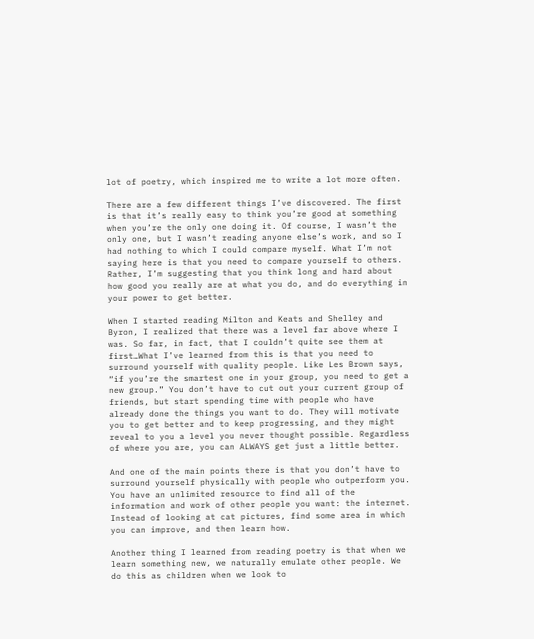lot of poetry, which inspired me to write a lot more often.

There are a few different things I’ve discovered. The first is that it’s really easy to think you’re good at something when you’re the only one doing it. Of course, I wasn’t the only one, but I wasn’t reading anyone else’s work, and so I had nothing to which I could compare myself. What I’m not saying here is that you need to compare yourself to others. Rather, I’m suggesting that you think long and hard about how good you really are at what you do, and do everything in your power to get better.

When I started reading Milton and Keats and Shelley and Byron, I realized that there was a level far above where I was. So far, in fact, that I couldn’t quite see them at first…What I’ve learned from this is that you need to surround yourself with quality people. Like Les Brown says, “if you’re the smartest one in your group, you need to get a new group.” You don’t have to cut out your current group of friends, but start spending time with people who have already done the things you want to do. They will motivate you to get better and to keep progressing, and they might reveal to you a level you never thought possible. Regardless of where you are, you can ALWAYS get just a little better.

And one of the main points there is that you don’t have to surround yourself physically with people who outperform you. You have an unlimited resource to find all of the information and work of other people you want: the internet. Instead of looking at cat pictures, find some area in which you can improve, and then learn how.

Another thing I learned from reading poetry is that when we learn something new, we naturally emulate other people. We do this as children when we look to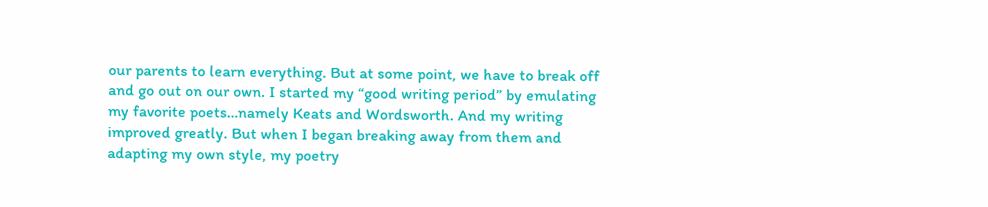our parents to learn everything. But at some point, we have to break off and go out on our own. I started my “good writing period” by emulating my favorite poets…namely Keats and Wordsworth. And my writing improved greatly. But when I began breaking away from them and adapting my own style, my poetry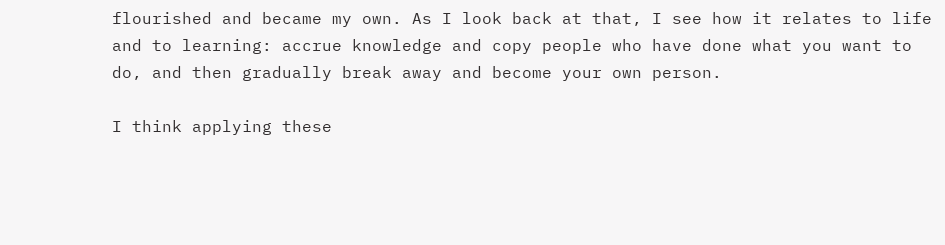flourished and became my own. As I look back at that, I see how it relates to life and to learning: accrue knowledge and copy people who have done what you want to do, and then gradually break away and become your own person.

I think applying these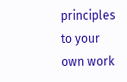principles to your own work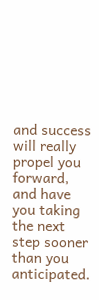and success will really propel you forward, and have you taking the next step sooner than you anticipated.